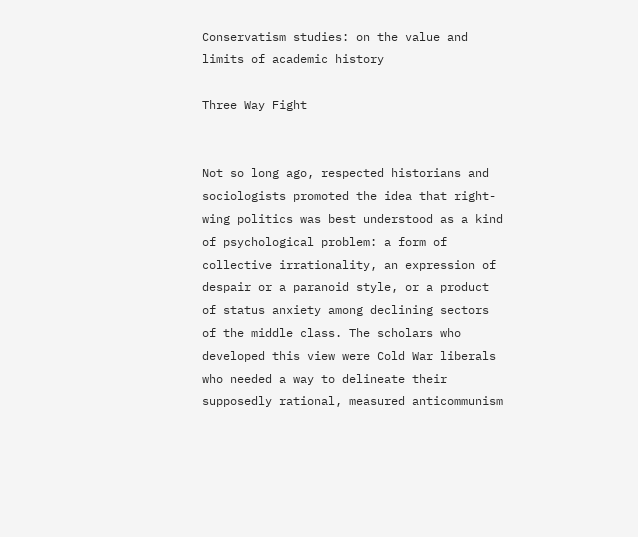Conservatism studies: on the value and limits of academic history

Three Way Fight


Not so long ago, respected historians and sociologists promoted the idea that right-wing politics was best understood as a kind of psychological problem: a form of collective irrationality, an expression of despair or a paranoid style, or a product of status anxiety among declining sectors of the middle class. The scholars who developed this view were Cold War liberals who needed a way to delineate their supposedly rational, measured anticommunism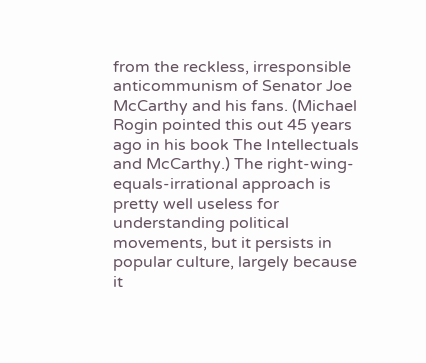from the reckless, irresponsible anticommunism of Senator Joe McCarthy and his fans. (Michael Rogin pointed this out 45 years ago in his book The Intellectuals and McCarthy.) The right-wing-equals-irrational approach is pretty well useless for understanding political movements, but it persists in popular culture, largely because it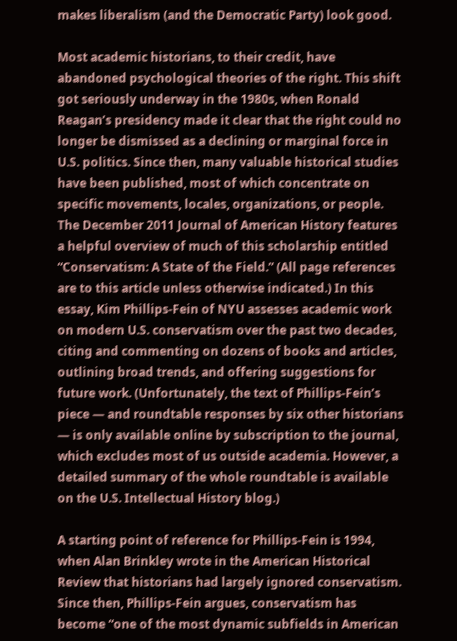makes liberalism (and the Democratic Party) look good.

Most academic historians, to their credit, have abandoned psychological theories of the right. This shift got seriously underway in the 1980s, when Ronald Reagan’s presidency made it clear that the right could no longer be dismissed as a declining or marginal force in U.S. politics. Since then, many valuable historical studies have been published, most of which concentrate on specific movements, locales, organizations, or people. The December 2011 Journal of American History features a helpful overview of much of this scholarship entitled “Conservatism: A State of the Field.” (All page references are to this article unless otherwise indicated.) In this essay, Kim Phillips-Fein of NYU assesses academic work on modern U.S. conservatism over the past two decades, citing and commenting on dozens of books and articles, outlining broad trends, and offering suggestions for future work. (Unfortunately, the text of Phillips-Fein’s piece — and roundtable responses by six other historians — is only available online by subscription to the journal, which excludes most of us outside academia. However, a detailed summary of the whole roundtable is available on the U.S. Intellectual History blog.)

A starting point of reference for Phillips-Fein is 1994, when Alan Brinkley wrote in the American Historical Review that historians had largely ignored conservatism. Since then, Phillips-Fein argues, conservatism has become “one of the most dynamic subfields in American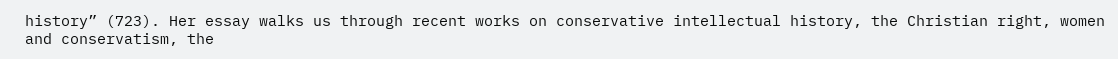history” (723). Her essay walks us through recent works on conservative intellectual history, the Christian right, women and conservatism, the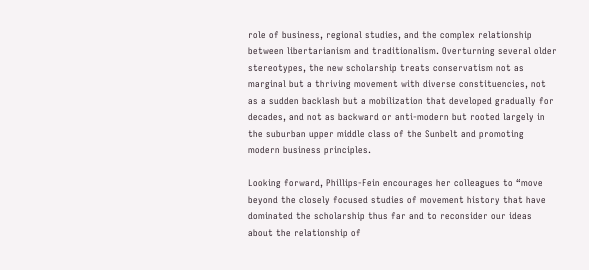role of business, regional studies, and the complex relationship between libertarianism and traditionalism. Overturning several older stereotypes, the new scholarship treats conservatism not as marginal but a thriving movement with diverse constituencies, not as a sudden backlash but a mobilization that developed gradually for decades, and not as backward or anti-modern but rooted largely in the suburban upper middle class of the Sunbelt and promoting modern business principles.

Looking forward, Phillips-Fein encourages her colleagues to “move beyond the closely focused studies of movement history that have dominated the scholarship thus far and to reconsider our ideas about the relationship of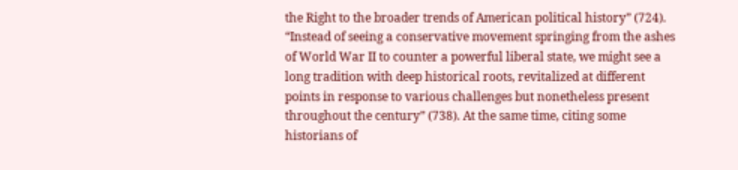the Right to the broader trends of American political history” (724). “Instead of seeing a conservative movement springing from the ashes of World War II to counter a powerful liberal state, we might see a long tradition with deep historical roots, revitalized at different points in response to various challenges but nonetheless present throughout the century” (738). At the same time, citing some historians of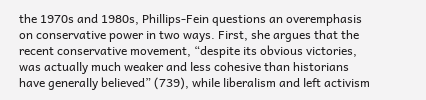the 1970s and 1980s, Phillips-Fein questions an overemphasis on conservative power in two ways. First, she argues that the recent conservative movement, “despite its obvious victories, was actually much weaker and less cohesive than historians have generally believed” (739), while liberalism and left activism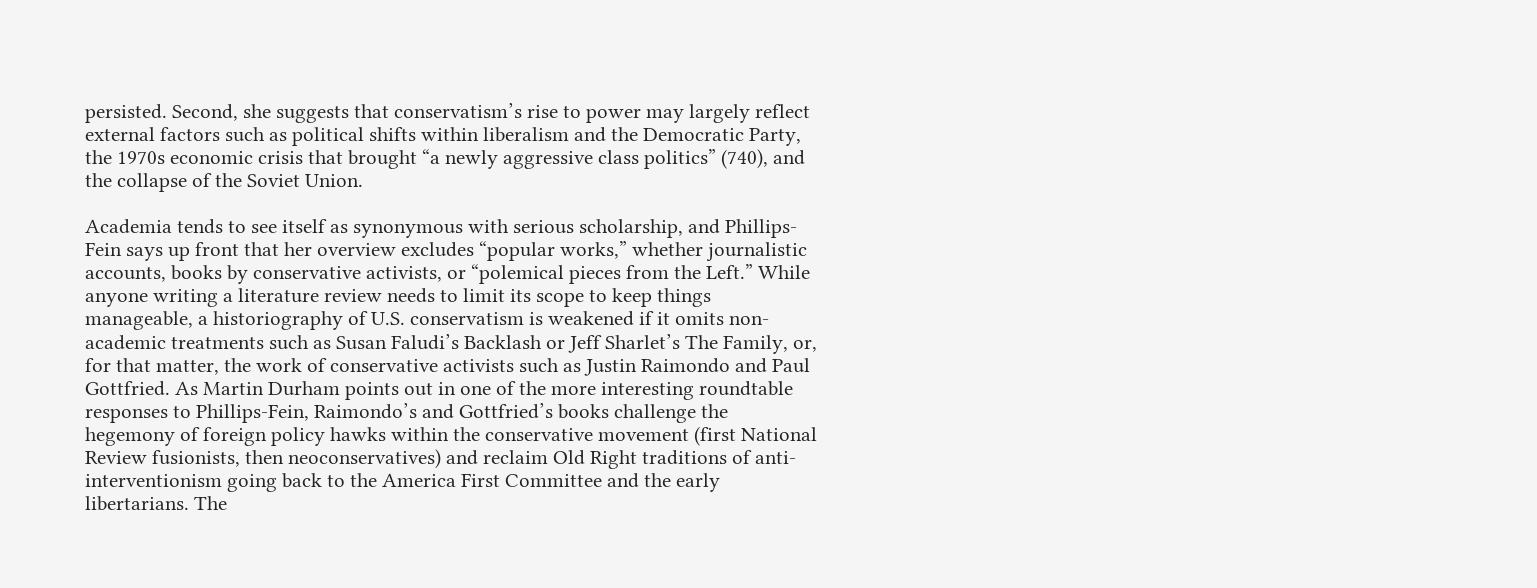persisted. Second, she suggests that conservatism’s rise to power may largely reflect external factors such as political shifts within liberalism and the Democratic Party, the 1970s economic crisis that brought “a newly aggressive class politics” (740), and the collapse of the Soviet Union.

Academia tends to see itself as synonymous with serious scholarship, and Phillips-Fein says up front that her overview excludes “popular works,” whether journalistic accounts, books by conservative activists, or “polemical pieces from the Left.” While anyone writing a literature review needs to limit its scope to keep things manageable, a historiography of U.S. conservatism is weakened if it omits non-academic treatments such as Susan Faludi’s Backlash or Jeff Sharlet’s The Family, or, for that matter, the work of conservative activists such as Justin Raimondo and Paul Gottfried. As Martin Durham points out in one of the more interesting roundtable responses to Phillips-Fein, Raimondo’s and Gottfried’s books challenge the hegemony of foreign policy hawks within the conservative movement (first National Review fusionists, then neoconservatives) and reclaim Old Right traditions of anti-interventionism going back to the America First Committee and the early libertarians. The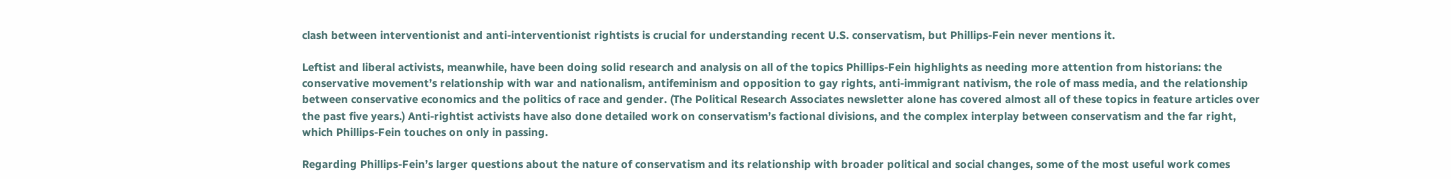clash between interventionist and anti-interventionist rightists is crucial for understanding recent U.S. conservatism, but Phillips-Fein never mentions it.

Leftist and liberal activists, meanwhile, have been doing solid research and analysis on all of the topics Phillips-Fein highlights as needing more attention from historians: the conservative movement’s relationship with war and nationalism, antifeminism and opposition to gay rights, anti-immigrant nativism, the role of mass media, and the relationship between conservative economics and the politics of race and gender. (The Political Research Associates newsletter alone has covered almost all of these topics in feature articles over the past five years.) Anti-rightist activists have also done detailed work on conservatism’s factional divisions, and the complex interplay between conservatism and the far right, which Phillips-Fein touches on only in passing.

Regarding Phillips-Fein’s larger questions about the nature of conservatism and its relationship with broader political and social changes, some of the most useful work comes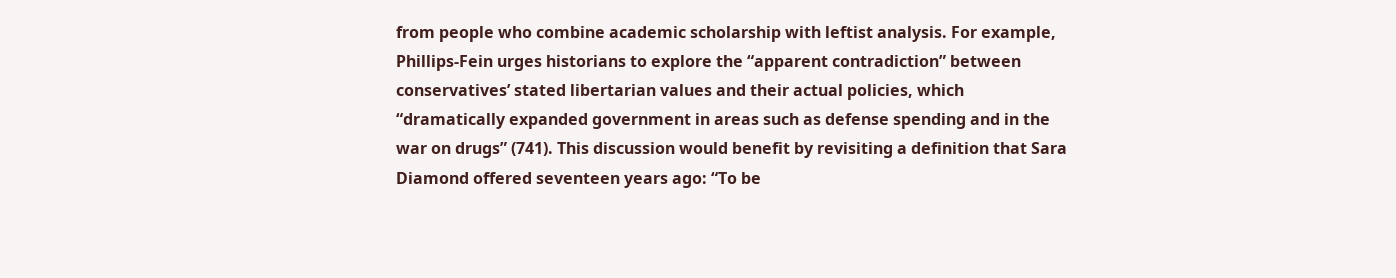from people who combine academic scholarship with leftist analysis. For example, Phillips-Fein urges historians to explore the “apparent contradiction” between conservatives’ stated libertarian values and their actual policies, which “dramatically expanded government in areas such as defense spending and in the war on drugs” (741). This discussion would benefit by revisiting a definition that Sara Diamond offered seventeen years ago: “To be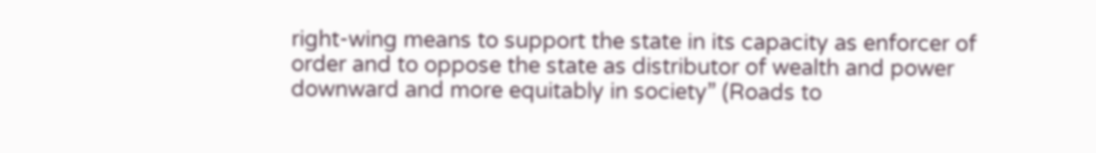right-wing means to support the state in its capacity as enforcer of order and to oppose the state as distributor of wealth and power downward and more equitably in society” (Roads to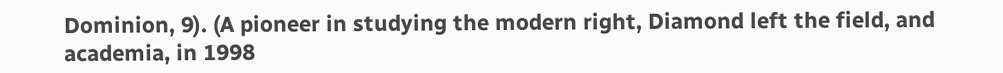Dominion, 9). (A pioneer in studying the modern right, Diamond left the field, and academia, in 1998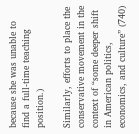because she was unable to find a full-time teaching position.)

Similarly, efforts to place the conservative movement in the context of “some deeper shift in American politics, economics, and culture” (740)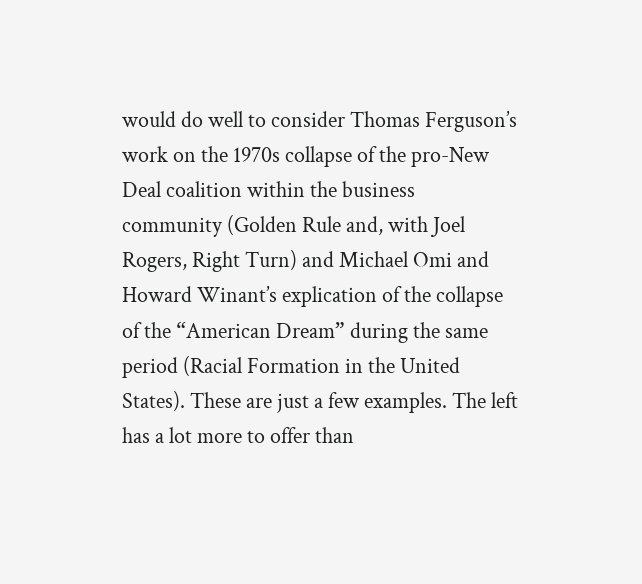would do well to consider Thomas Ferguson’s work on the 1970s collapse of the pro-New Deal coalition within the business community (Golden Rule and, with Joel Rogers, Right Turn) and Michael Omi and Howard Winant’s explication of the collapse of the “American Dream” during the same period (Racial Formation in the United States). These are just a few examples. The left has a lot more to offer than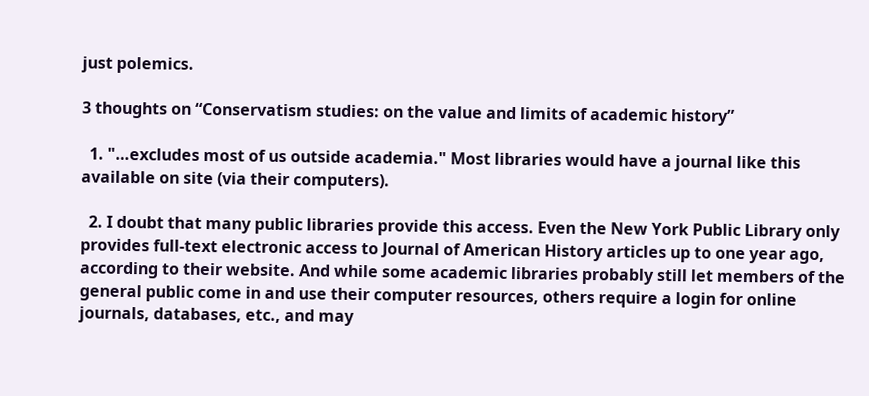just polemics.

3 thoughts on “Conservatism studies: on the value and limits of academic history”

  1. "…excludes most of us outside academia." Most libraries would have a journal like this available on site (via their computers).

  2. I doubt that many public libraries provide this access. Even the New York Public Library only provides full-text electronic access to Journal of American History articles up to one year ago, according to their website. And while some academic libraries probably still let members of the general public come in and use their computer resources, others require a login for online journals, databases, etc., and may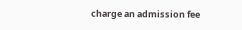charge an admission fee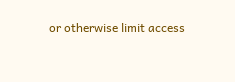or otherwise limit access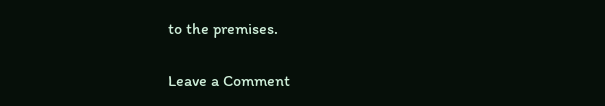to the premises.


Leave a Comment